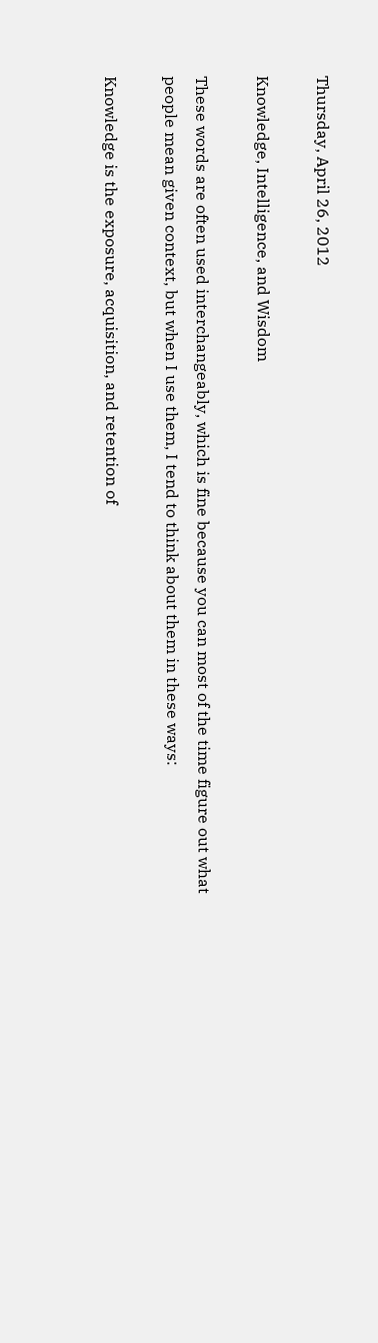Thursday, April 26, 2012

Knowledge, Intelligence, and Wisdom

These words are often used interchangeably, which is fine because you can most of the time figure out what people mean given context, but when I use them, I tend to think about them in these ways:

Knowledge is the exposure, acquisition, and retention of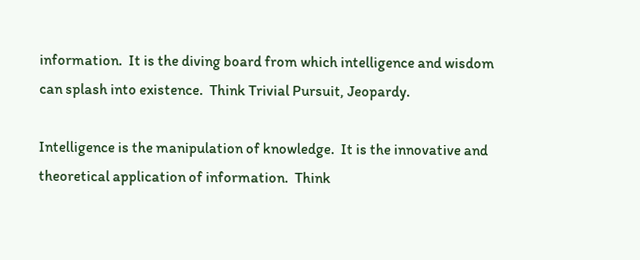information.  It is the diving board from which intelligence and wisdom can splash into existence.  Think Trivial Pursuit, Jeopardy.

Intelligence is the manipulation of knowledge.  It is the innovative and theoretical application of information.  Think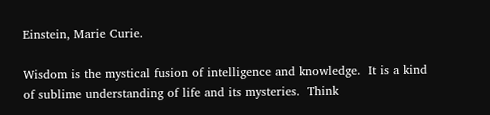Einstein, Marie Curie.

Wisdom is the mystical fusion of intelligence and knowledge.  It is a kind of sublime understanding of life and its mysteries.  Think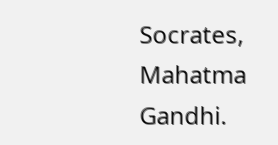Socrates, Mahatma Gandhi.